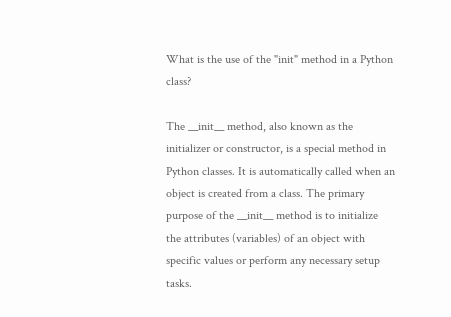What is the use of the "init" method in a Python class?

The __init__ method, also known as the initializer or constructor, is a special method in Python classes. It is automatically called when an object is created from a class. The primary purpose of the __init__ method is to initialize the attributes (variables) of an object with specific values or perform any necessary setup tasks.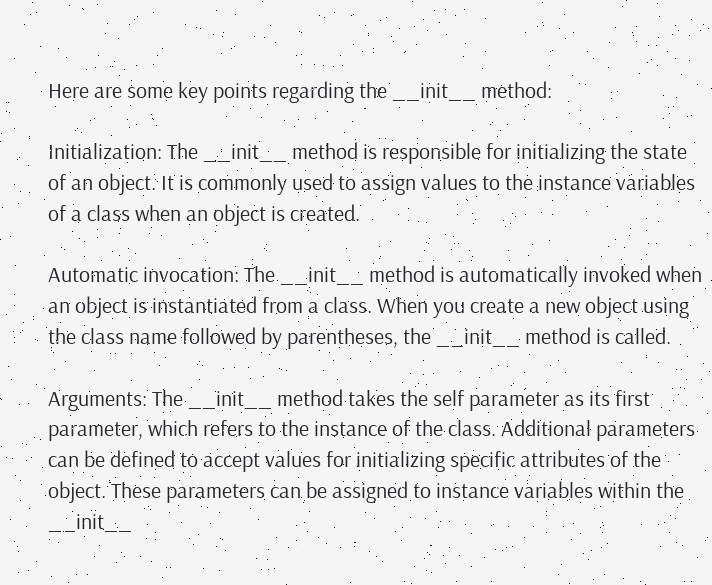Here are some key points regarding the __init__ method:

Initialization: The __init__ method is responsible for initializing the state of an object. It is commonly used to assign values to the instance variables of a class when an object is created.

Automatic invocation: The __init__ method is automatically invoked when an object is instantiated from a class. When you create a new object using the class name followed by parentheses, the __init__ method is called.

Arguments: The __init__ method takes the self parameter as its first parameter, which refers to the instance of the class. Additional parameters can be defined to accept values for initializing specific attributes of the object. These parameters can be assigned to instance variables within the __init__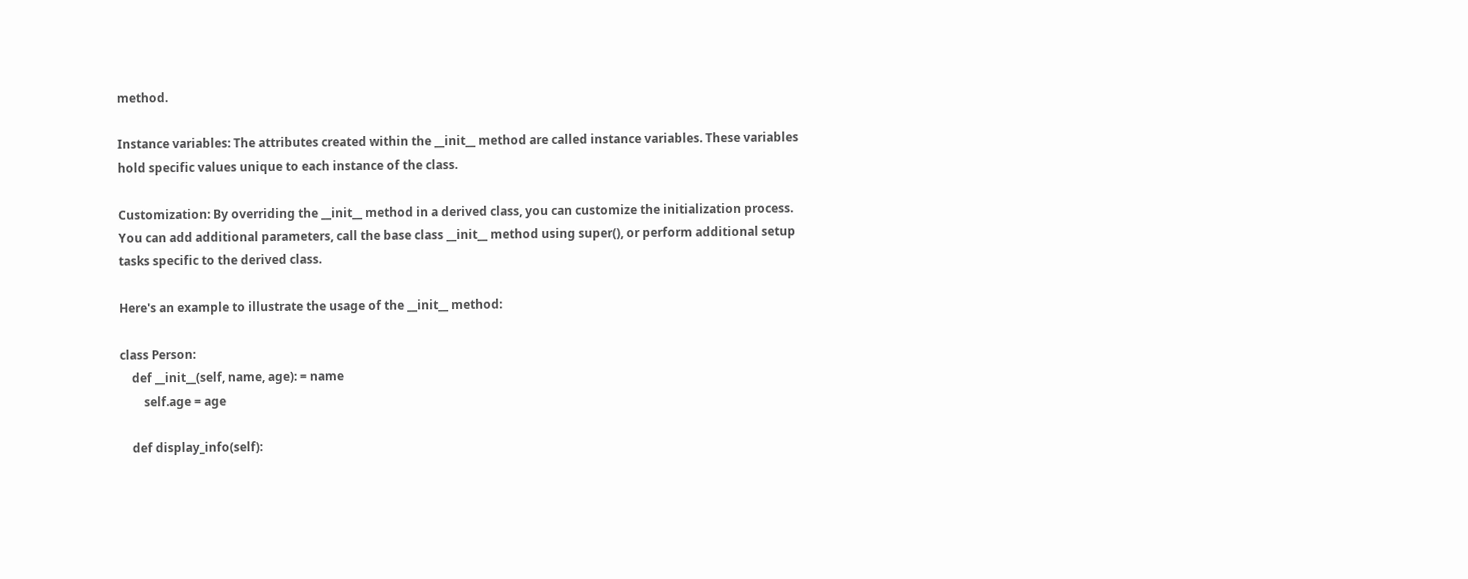method.

Instance variables: The attributes created within the __init__ method are called instance variables. These variables hold specific values unique to each instance of the class.

Customization: By overriding the __init__ method in a derived class, you can customize the initialization process. You can add additional parameters, call the base class __init__ method using super(), or perform additional setup tasks specific to the derived class.

Here's an example to illustrate the usage of the __init__ method:

class Person:
    def __init__(self, name, age): = name
        self.age = age

    def display_info(self):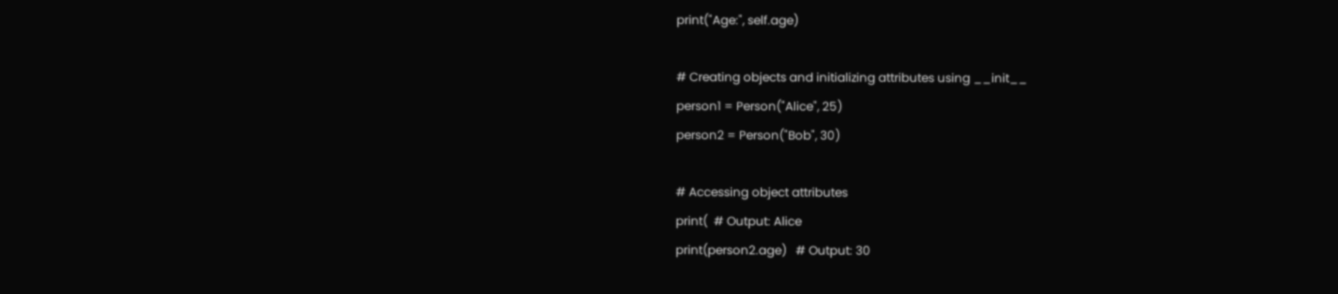print("Age:", self.age)

# Creating objects and initializing attributes using __init__
person1 = Person("Alice", 25)
person2 = Person("Bob", 30)

# Accessing object attributes
print(  # Output: Alice
print(person2.age)   # Output: 30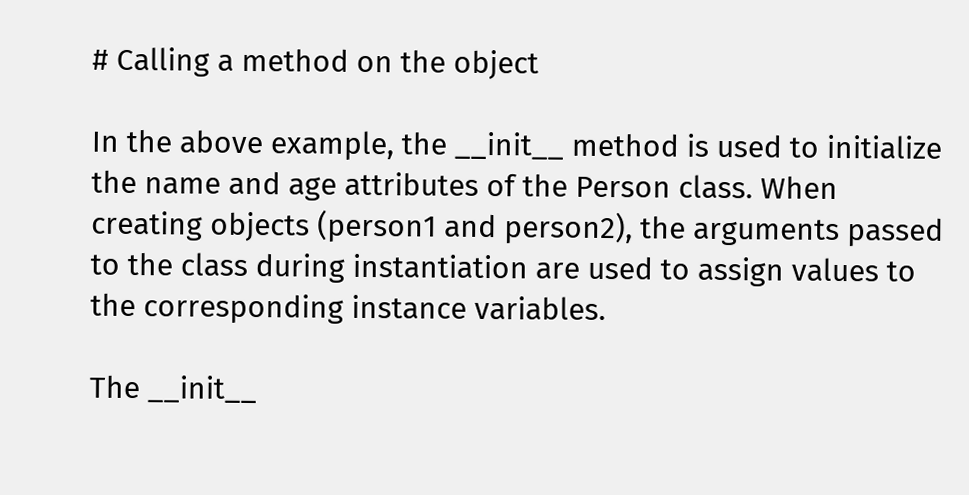# Calling a method on the object

In the above example, the __init__ method is used to initialize the name and age attributes of the Person class. When creating objects (person1 and person2), the arguments passed to the class during instantiation are used to assign values to the corresponding instance variables.

The __init__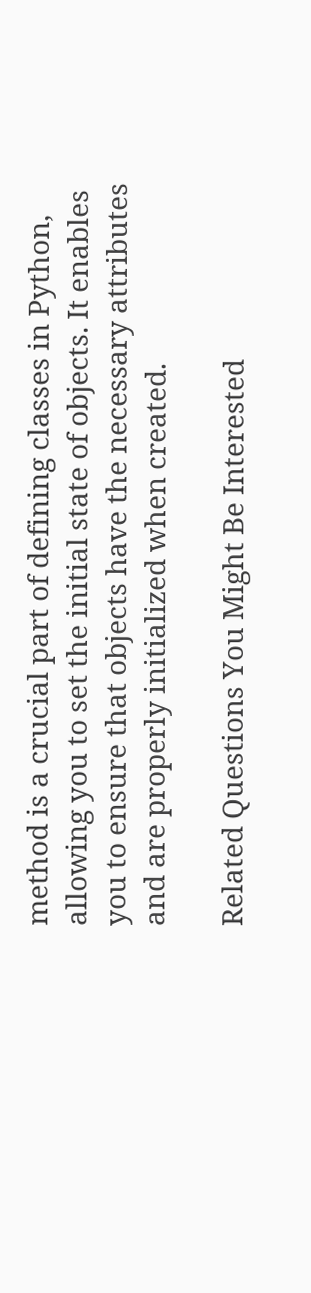method is a crucial part of defining classes in Python, allowing you to set the initial state of objects. It enables you to ensure that objects have the necessary attributes and are properly initialized when created.

Related Questions You Might Be Interested